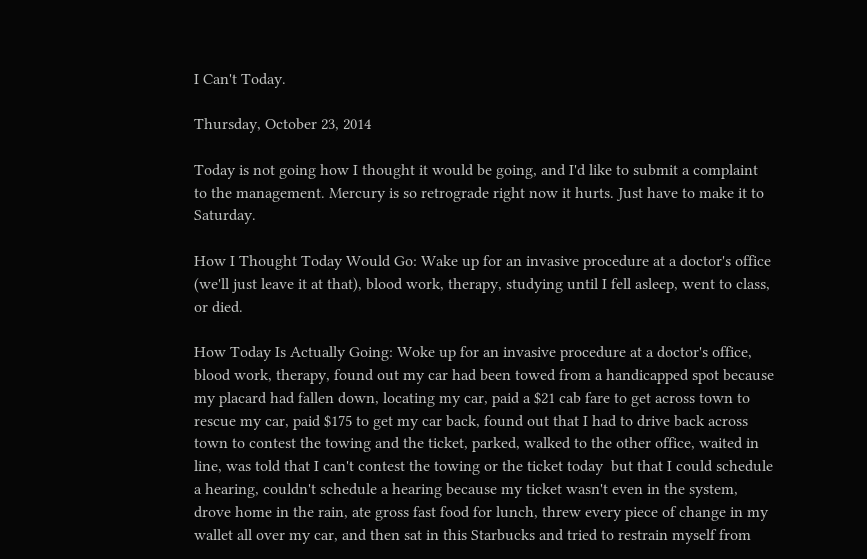I Can't Today.

Thursday, October 23, 2014

Today is not going how I thought it would be going, and I'd like to submit a complaint to the management. Mercury is so retrograde right now it hurts. Just have to make it to Saturday.

How I Thought Today Would Go: Wake up for an invasive procedure at a doctor's office (we'll just leave it at that), blood work, therapy, studying until I fell asleep, went to class, or died.

How Today Is Actually Going: Woke up for an invasive procedure at a doctor's office, blood work, therapy, found out my car had been towed from a handicapped spot because my placard had fallen down, locating my car, paid a $21 cab fare to get across town to rescue my car, paid $175 to get my car back, found out that I had to drive back across town to contest the towing and the ticket, parked, walked to the other office, waited in line, was told that I can't contest the towing or the ticket today  but that I could schedule a hearing, couldn't schedule a hearing because my ticket wasn't even in the system, drove home in the rain, ate gross fast food for lunch, threw every piece of change in my wallet all over my car, and then sat in this Starbucks and tried to restrain myself from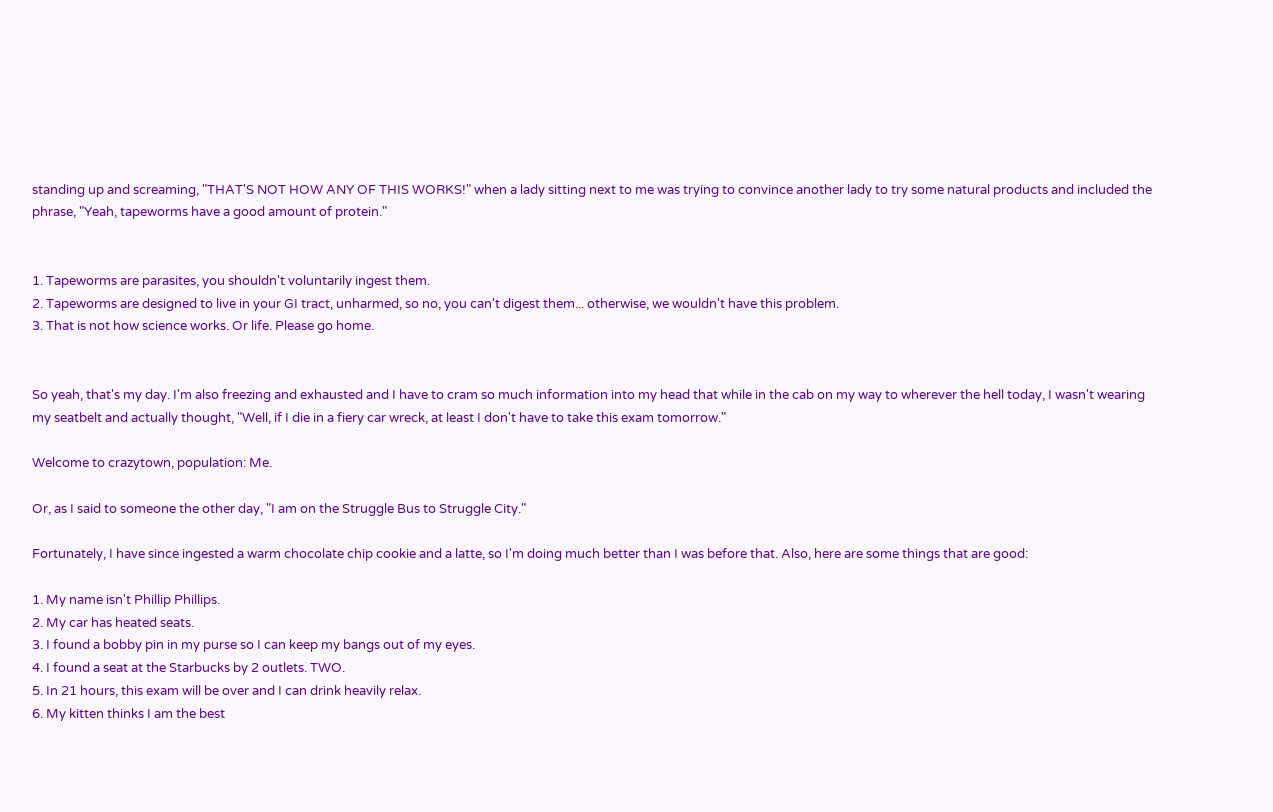standing up and screaming, "THAT'S NOT HOW ANY OF THIS WORKS!" when a lady sitting next to me was trying to convince another lady to try some natural products and included the phrase, "Yeah, tapeworms have a good amount of protein."


1. Tapeworms are parasites, you shouldn't voluntarily ingest them.
2. Tapeworms are designed to live in your GI tract, unharmed, so no, you can't digest them... otherwise, we wouldn't have this problem.
3. That is not how science works. Or life. Please go home.


So yeah, that's my day. I'm also freezing and exhausted and I have to cram so much information into my head that while in the cab on my way to wherever the hell today, I wasn't wearing my seatbelt and actually thought, "Well, if I die in a fiery car wreck, at least I don't have to take this exam tomorrow."

Welcome to crazytown, population: Me.

Or, as I said to someone the other day, "I am on the Struggle Bus to Struggle City."

Fortunately, I have since ingested a warm chocolate chip cookie and a latte, so I'm doing much better than I was before that. Also, here are some things that are good:

1. My name isn't Phillip Phillips.
2. My car has heated seats.
3. I found a bobby pin in my purse so I can keep my bangs out of my eyes.
4. I found a seat at the Starbucks by 2 outlets. TWO.
5. In 21 hours, this exam will be over and I can drink heavily relax.
6. My kitten thinks I am the best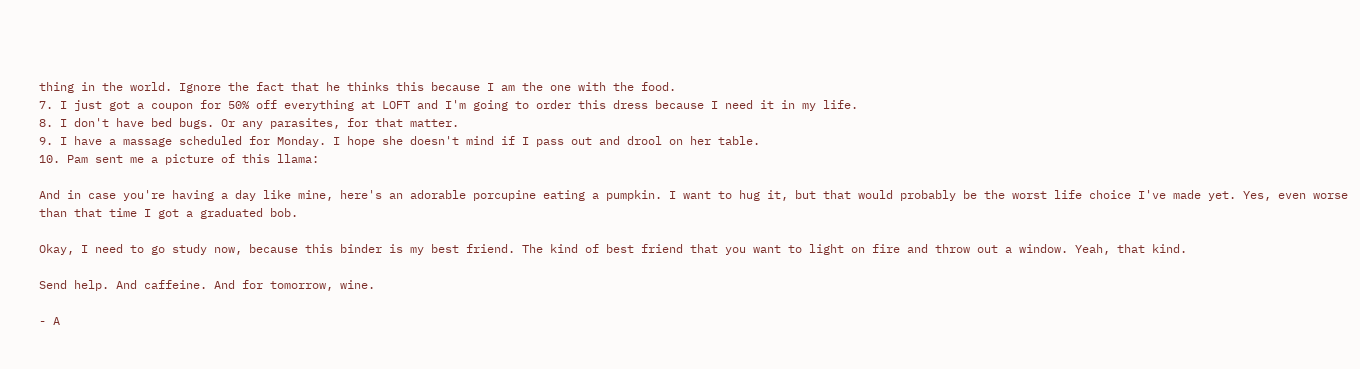thing in the world. Ignore the fact that he thinks this because I am the one with the food.
7. I just got a coupon for 50% off everything at LOFT and I'm going to order this dress because I need it in my life.
8. I don't have bed bugs. Or any parasites, for that matter.
9. I have a massage scheduled for Monday. I hope she doesn't mind if I pass out and drool on her table.
10. Pam sent me a picture of this llama:

And in case you're having a day like mine, here's an adorable porcupine eating a pumpkin. I want to hug it, but that would probably be the worst life choice I've made yet. Yes, even worse than that time I got a graduated bob.

Okay, I need to go study now, because this binder is my best friend. The kind of best friend that you want to light on fire and throw out a window. Yeah, that kind.

Send help. And caffeine. And for tomorrow, wine.

- A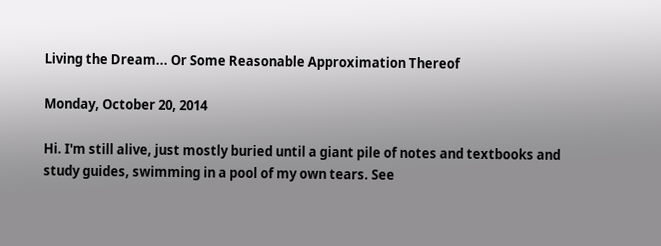Living the Dream... Or Some Reasonable Approximation Thereof

Monday, October 20, 2014

Hi. I'm still alive, just mostly buried until a giant pile of notes and textbooks and study guides, swimming in a pool of my own tears. See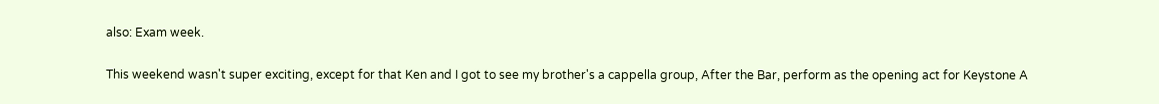also: Exam week.

This weekend wasn't super exciting, except for that Ken and I got to see my brother's a cappella group, After the Bar, perform as the opening act for Keystone A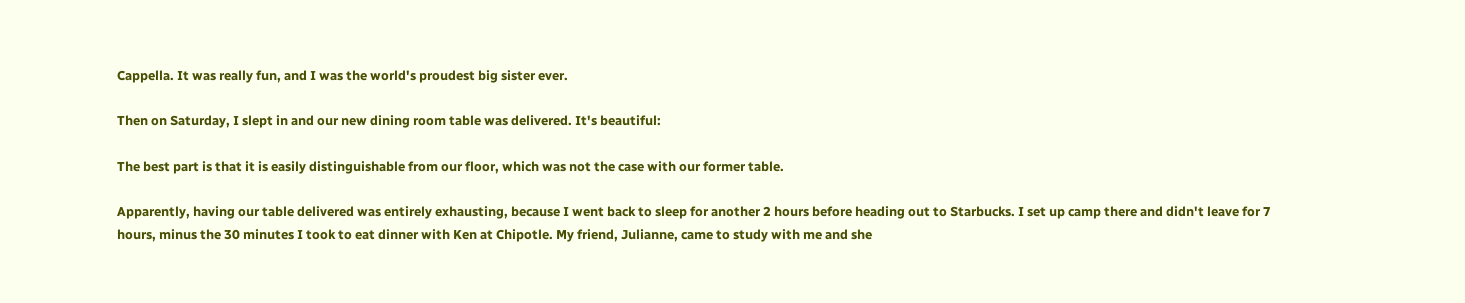Cappella. It was really fun, and I was the world's proudest big sister ever.

Then on Saturday, I slept in and our new dining room table was delivered. It's beautiful:

The best part is that it is easily distinguishable from our floor, which was not the case with our former table.

Apparently, having our table delivered was entirely exhausting, because I went back to sleep for another 2 hours before heading out to Starbucks. I set up camp there and didn't leave for 7 hours, minus the 30 minutes I took to eat dinner with Ken at Chipotle. My friend, Julianne, came to study with me and she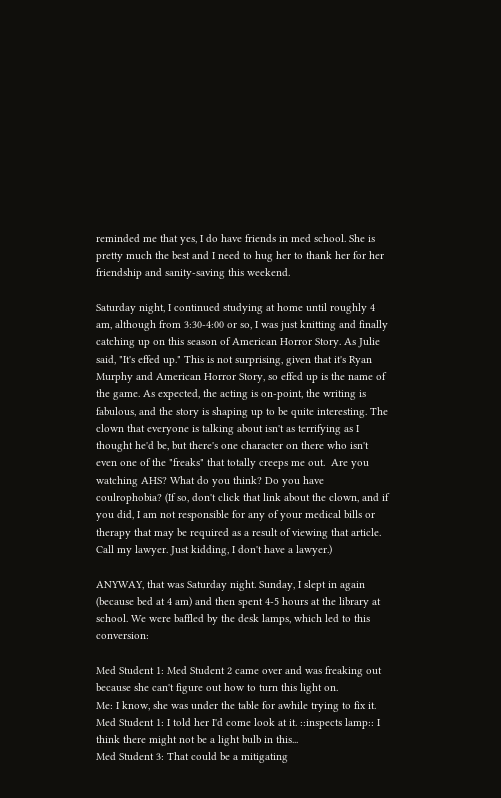reminded me that yes, I do have friends in med school. She is pretty much the best and I need to hug her to thank her for her friendship and sanity-saving this weekend.

Saturday night, I continued studying at home until roughly 4 am, although from 3:30-4:00 or so, I was just knitting and finally catching up on this season of American Horror Story. As Julie said, "It's effed up." This is not surprising, given that it's Ryan Murphy and American Horror Story, so effed up is the name of the game. As expected, the acting is on-point, the writing is fabulous, and the story is shaping up to be quite interesting. The clown that everyone is talking about isn't as terrifying as I thought he'd be, but there's one character on there who isn't even one of the "freaks" that totally creeps me out.  Are you watching AHS? What do you think? Do you have coulrophobia? (If so, don't click that link about the clown, and if you did, I am not responsible for any of your medical bills or therapy that may be required as a result of viewing that article. Call my lawyer. Just kidding, I don't have a lawyer.)

ANYWAY, that was Saturday night. Sunday, I slept in again (because bed at 4 am) and then spent 4-5 hours at the library at school. We were baffled by the desk lamps, which led to this conversion:

Med Student 1: Med Student 2 came over and was freaking out because she can't figure out how to turn this light on.
Me: I know, she was under the table for awhile trying to fix it.
Med Student 1: I told her I'd come look at it. ::inspects lamp:: I think there might not be a light bulb in this...
Med Student 3: That could be a mitigating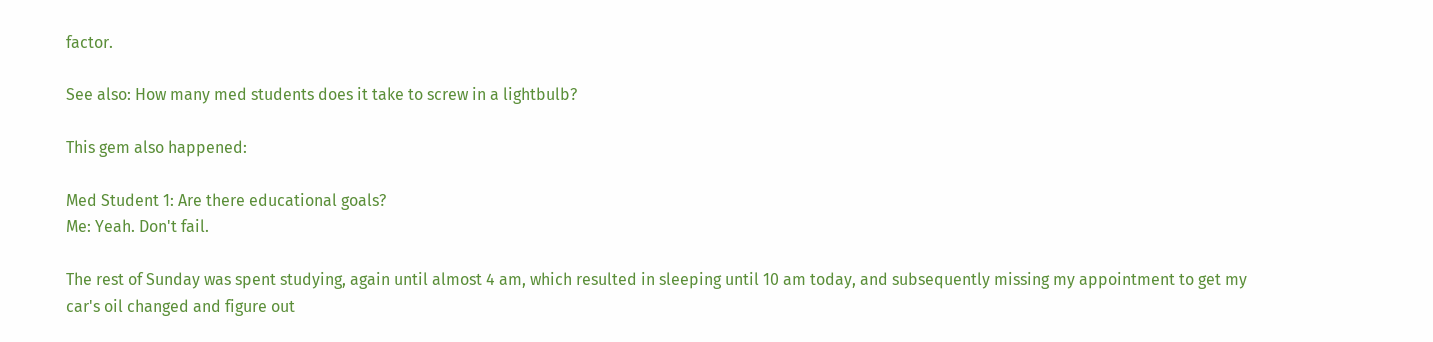factor.

See also: How many med students does it take to screw in a lightbulb?

This gem also happened:

Med Student 1: Are there educational goals?
Me: Yeah. Don't fail.

The rest of Sunday was spent studying, again until almost 4 am, which resulted in sleeping until 10 am today, and subsequently missing my appointment to get my car's oil changed and figure out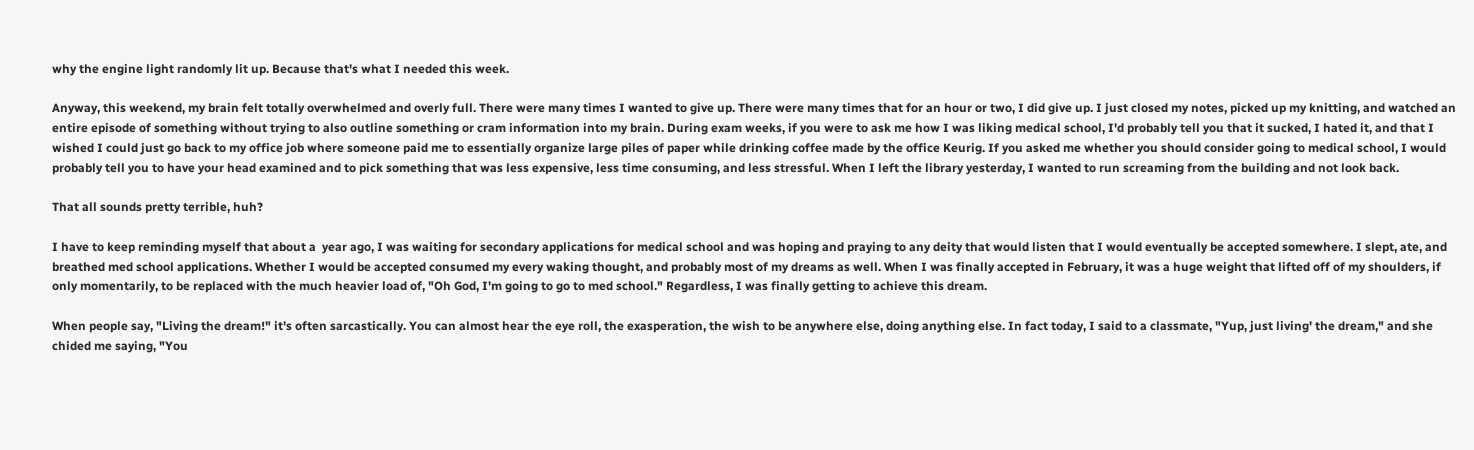why the engine light randomly lit up. Because that's what I needed this week.

Anyway, this weekend, my brain felt totally overwhelmed and overly full. There were many times I wanted to give up. There were many times that for an hour or two, I did give up. I just closed my notes, picked up my knitting, and watched an entire episode of something without trying to also outline something or cram information into my brain. During exam weeks, if you were to ask me how I was liking medical school, I'd probably tell you that it sucked, I hated it, and that I wished I could just go back to my office job where someone paid me to essentially organize large piles of paper while drinking coffee made by the office Keurig. If you asked me whether you should consider going to medical school, I would probably tell you to have your head examined and to pick something that was less expensive, less time consuming, and less stressful. When I left the library yesterday, I wanted to run screaming from the building and not look back.

That all sounds pretty terrible, huh?

I have to keep reminding myself that about a  year ago, I was waiting for secondary applications for medical school and was hoping and praying to any deity that would listen that I would eventually be accepted somewhere. I slept, ate, and breathed med school applications. Whether I would be accepted consumed my every waking thought, and probably most of my dreams as well. When I was finally accepted in February, it was a huge weight that lifted off of my shoulders, if only momentarily, to be replaced with the much heavier load of, "Oh God, I'm going to go to med school." Regardless, I was finally getting to achieve this dream.

When people say, "Living the dream!" it's often sarcastically. You can almost hear the eye roll, the exasperation, the wish to be anywhere else, doing anything else. In fact today, I said to a classmate, "Yup, just living' the dream," and she chided me saying, "You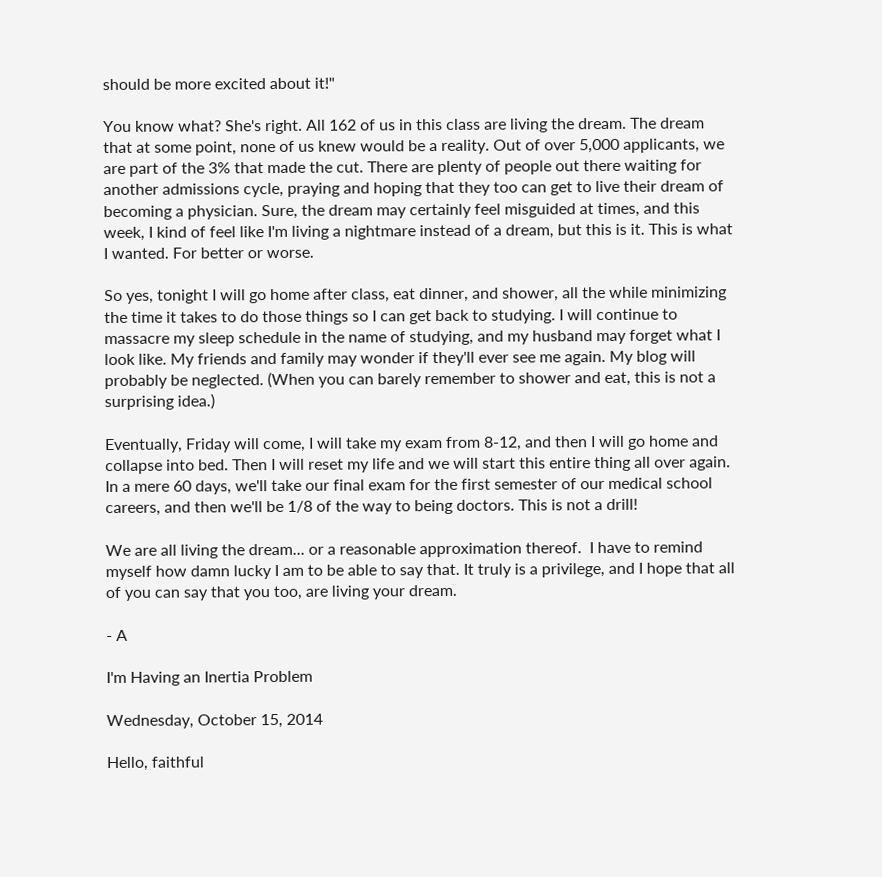should be more excited about it!"

You know what? She's right. All 162 of us in this class are living the dream. The dream that at some point, none of us knew would be a reality. Out of over 5,000 applicants, we are part of the 3% that made the cut. There are plenty of people out there waiting for another admissions cycle, praying and hoping that they too can get to live their dream of becoming a physician. Sure, the dream may certainly feel misguided at times, and this week, I kind of feel like I'm living a nightmare instead of a dream, but this is it. This is what I wanted. For better or worse.

So yes, tonight I will go home after class, eat dinner, and shower, all the while minimizing the time it takes to do those things so I can get back to studying. I will continue to massacre my sleep schedule in the name of studying, and my husband may forget what I look like. My friends and family may wonder if they'll ever see me again. My blog will probably be neglected. (When you can barely remember to shower and eat, this is not a surprising idea.)

Eventually, Friday will come, I will take my exam from 8-12, and then I will go home and collapse into bed. Then I will reset my life and we will start this entire thing all over again. In a mere 60 days, we'll take our final exam for the first semester of our medical school careers, and then we'll be 1/8 of the way to being doctors. This is not a drill!

We are all living the dream... or a reasonable approximation thereof.  I have to remind myself how damn lucky I am to be able to say that. It truly is a privilege, and I hope that all of you can say that you too, are living your dream.

- A

I'm Having an Inertia Problem

Wednesday, October 15, 2014

Hello, faithful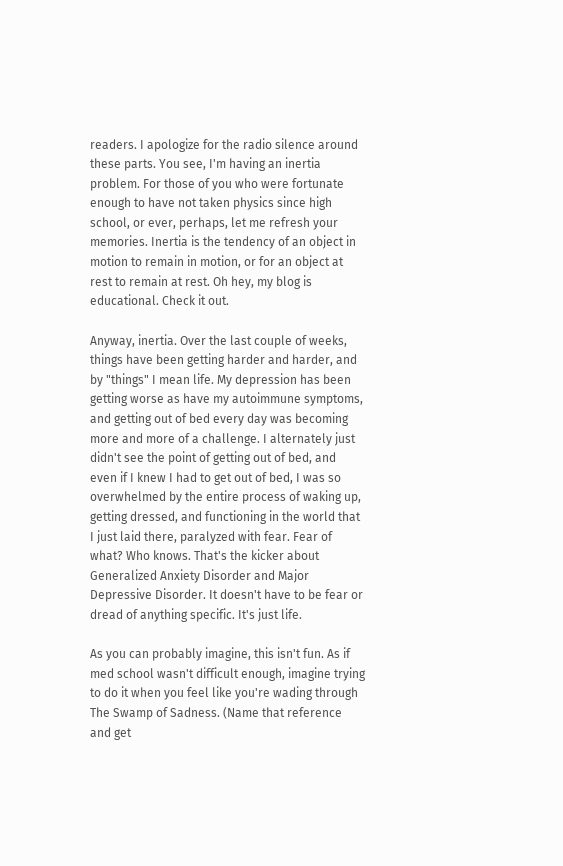readers. I apologize for the radio silence around these parts. You see, I'm having an inertia problem. For those of you who were fortunate enough to have not taken physics since high school, or ever, perhaps, let me refresh your memories. Inertia is the tendency of an object in motion to remain in motion, or for an object at rest to remain at rest. Oh hey, my blog is educational. Check it out.

Anyway, inertia. Over the last couple of weeks, things have been getting harder and harder, and by "things" I mean life. My depression has been getting worse as have my autoimmune symptoms, and getting out of bed every day was becoming more and more of a challenge. I alternately just didn't see the point of getting out of bed, and even if I knew I had to get out of bed, I was so overwhelmed by the entire process of waking up, getting dressed, and functioning in the world that I just laid there, paralyzed with fear. Fear of what? Who knows. That's the kicker about Generalized Anxiety Disorder and Major Depressive Disorder. It doesn't have to be fear or dread of anything specific. It's just life.

As you can probably imagine, this isn't fun. As if med school wasn't difficult enough, imagine trying to do it when you feel like you're wading through The Swamp of Sadness. (Name that reference and get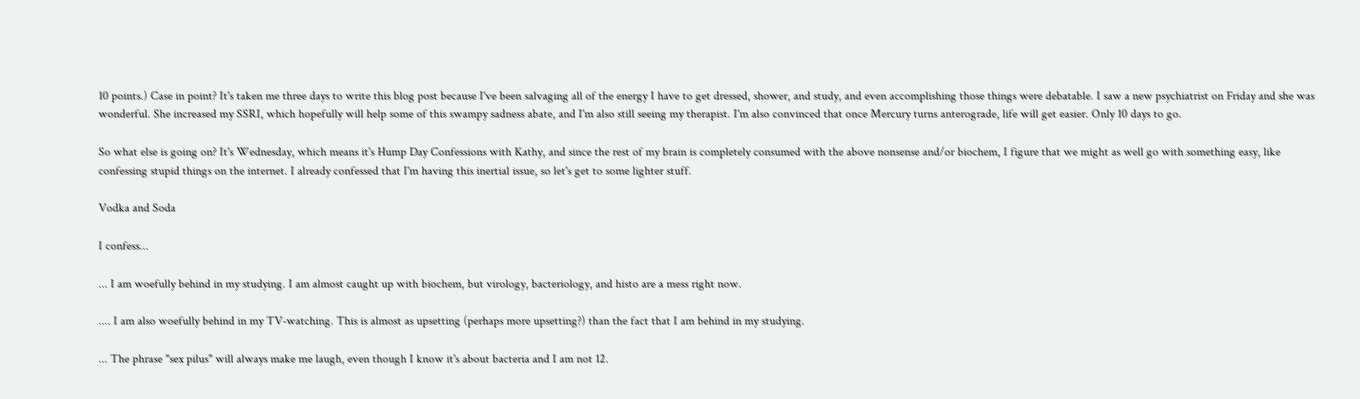10 points.) Case in point? It's taken me three days to write this blog post because I've been salvaging all of the energy I have to get dressed, shower, and study, and even accomplishing those things were debatable. I saw a new psychiatrist on Friday and she was wonderful. She increased my SSRI, which hopefully will help some of this swampy sadness abate, and I'm also still seeing my therapist. I'm also convinced that once Mercury turns anterograde, life will get easier. Only 10 days to go.

So what else is going on? It's Wednesday, which means it's Hump Day Confessions with Kathy, and since the rest of my brain is completely consumed with the above nonsense and/or biochem, I figure that we might as well go with something easy, like confessing stupid things on the internet. I already confessed that I'm having this inertial issue, so let's get to some lighter stuff.

Vodka and Soda

I confess...

... I am woefully behind in my studying. I am almost caught up with biochem, but virology, bacteriology, and histo are a mess right now.

.... I am also woefully behind in my TV-watching. This is almost as upsetting (perhaps more upsetting?) than the fact that I am behind in my studying.

... The phrase "sex pilus" will always make me laugh, even though I know it's about bacteria and I am not 12.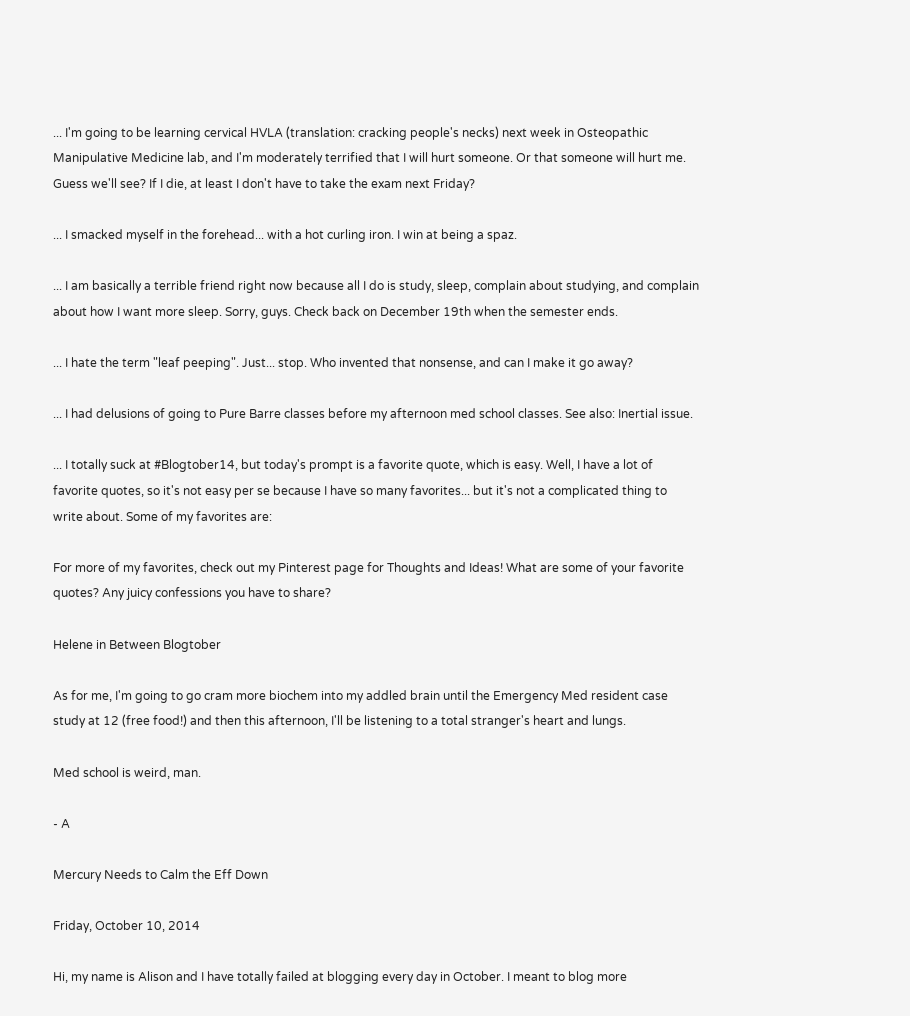... I'm going to be learning cervical HVLA (translation: cracking people's necks) next week in Osteopathic Manipulative Medicine lab, and I'm moderately terrified that I will hurt someone. Or that someone will hurt me. Guess we'll see? If I die, at least I don't have to take the exam next Friday?

... I smacked myself in the forehead... with a hot curling iron. I win at being a spaz.

... I am basically a terrible friend right now because all I do is study, sleep, complain about studying, and complain about how I want more sleep. Sorry, guys. Check back on December 19th when the semester ends.

... I hate the term "leaf peeping". Just... stop. Who invented that nonsense, and can I make it go away?

... I had delusions of going to Pure Barre classes before my afternoon med school classes. See also: Inertial issue.

... I totally suck at #Blogtober14, but today's prompt is a favorite quote, which is easy. Well, I have a lot of favorite quotes, so it's not easy per se because I have so many favorites... but it's not a complicated thing to write about. Some of my favorites are:

For more of my favorites, check out my Pinterest page for Thoughts and Ideas! What are some of your favorite quotes? Any juicy confessions you have to share?

Helene in Between Blogtober

As for me, I'm going to go cram more biochem into my addled brain until the Emergency Med resident case study at 12 (free food!) and then this afternoon, I'll be listening to a total stranger's heart and lungs.

Med school is weird, man.

- A

Mercury Needs to Calm the Eff Down

Friday, October 10, 2014

Hi, my name is Alison and I have totally failed at blogging every day in October. I meant to blog more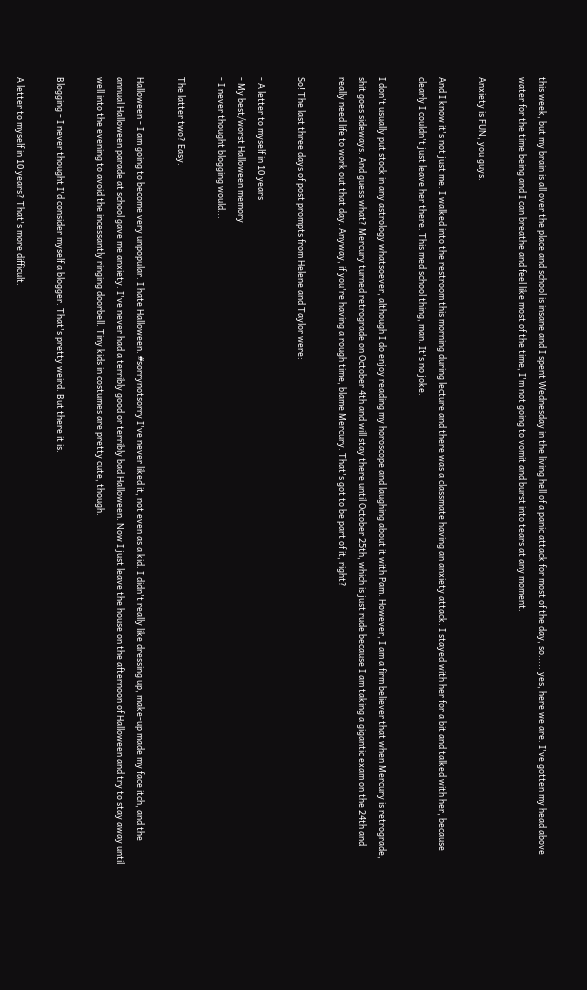this week, but my brain is all over the place and school is insane and I spent Wednesday in the living hell of a panic attack for most of the day, so..... yes, here we are. I've gotten my head above water for the time being and I can breathe and feel like most of the time, I'm not going to vomit and burst into tears at any moment.

Anxiety is FUN, you guys.

And I know it's not just me. I walked into the restroom this morning during lecture and there was a classmate having an anxiety attack. I stayed with her for a bit and talked with her, because clearly I couldn't just leave her there. This med school thing, man. It's no joke.

I don't usually put stock in any astrology whatsoever, although I do enjoy reading my horoscope and laughing about it with Pam. However, I am a firm believer that when Mercury is retrograde, shit goes sideways. And guess what? Mercury turned retrograde on October 4th and will stay there until October 25th, which is just rude because I am taking a gigantic exam on the 24th and really need life to work out that day. Anyway, if you're having a rough time, blame Mercury. That's got to be part of it, right?

So! The last three days of post prompts from Helene and Taylor were:

- A letter to myself in 10 years
- My best/worst Halloween memory
- I never thought blogging would...

The latter two? Easy.

Halloween - I am going to become very unpopular. I hate Halloween. #sorrynotsorry I've never liked it, not even as a kid. I didn't really like dressing up, make-up made my face itch, and the annual Halloween parade at school gave me anxiety. I've never had a terribly good or terribly bad Halloween. Now I just leave the house on the afternoon of Halloween and try to stay away until well into the evening to avoid the incessantly ringing doorbell. Tiny kids in costumes are pretty cute, though.

Blogging - I never thought I'd consider myself a blogger. That's pretty weird. But there it is.

A letter to myself in 10 years? That's more difficult.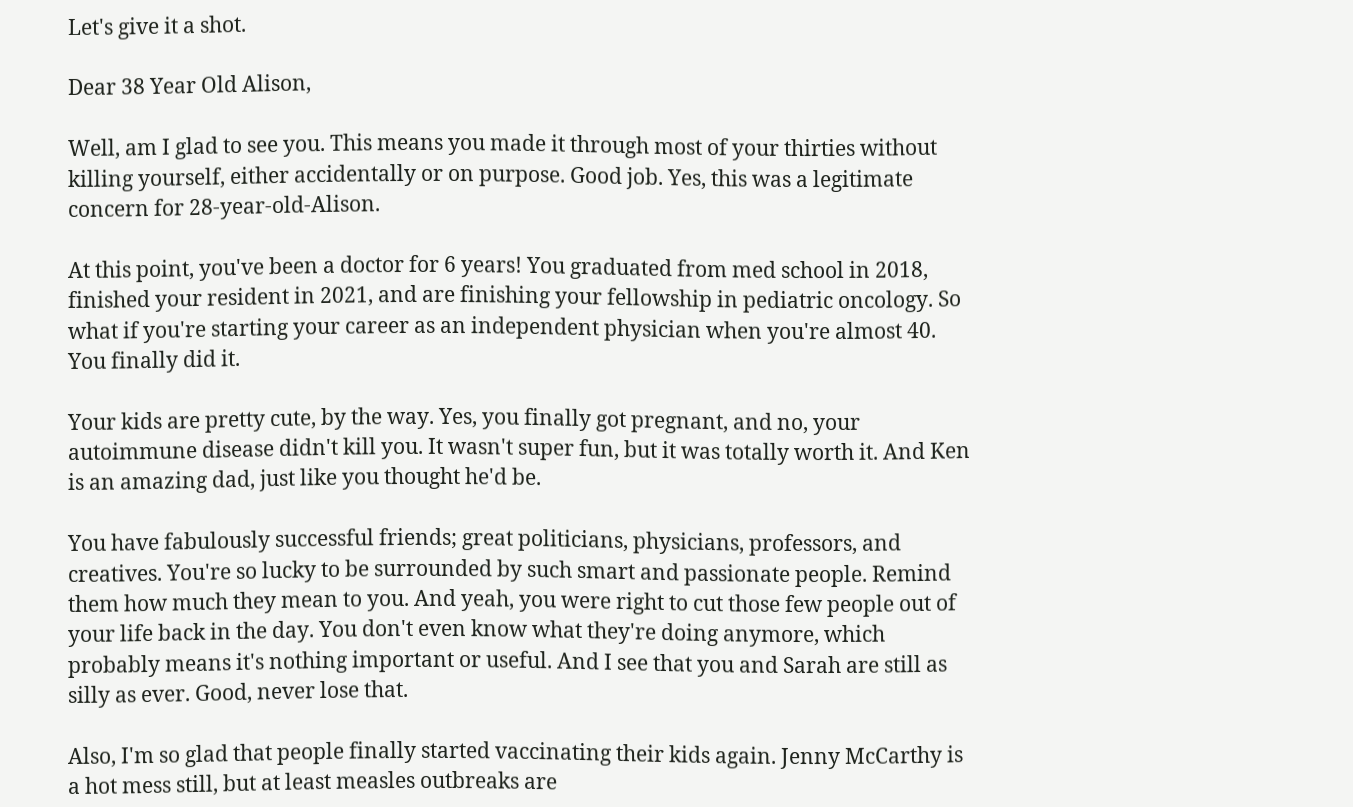Let's give it a shot.

Dear 38 Year Old Alison,

Well, am I glad to see you. This means you made it through most of your thirties without killing yourself, either accidentally or on purpose. Good job. Yes, this was a legitimate concern for 28-year-old-Alison.

At this point, you've been a doctor for 6 years! You graduated from med school in 2018, finished your resident in 2021, and are finishing your fellowship in pediatric oncology. So what if you're starting your career as an independent physician when you're almost 40. You finally did it.

Your kids are pretty cute, by the way. Yes, you finally got pregnant, and no, your autoimmune disease didn't kill you. It wasn't super fun, but it was totally worth it. And Ken is an amazing dad, just like you thought he'd be.

You have fabulously successful friends; great politicians, physicians, professors, and creatives. You're so lucky to be surrounded by such smart and passionate people. Remind them how much they mean to you. And yeah, you were right to cut those few people out of your life back in the day. You don't even know what they're doing anymore, which probably means it's nothing important or useful. And I see that you and Sarah are still as silly as ever. Good, never lose that.

Also, I'm so glad that people finally started vaccinating their kids again. Jenny McCarthy is a hot mess still, but at least measles outbreaks are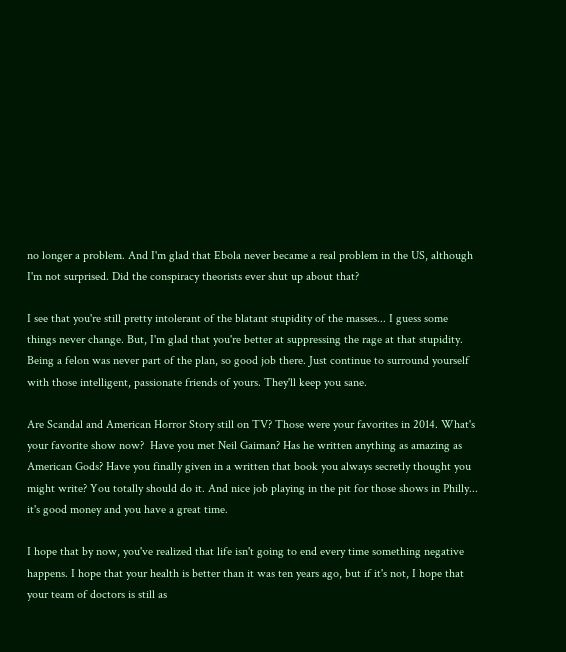no longer a problem. And I'm glad that Ebola never became a real problem in the US, although I'm not surprised. Did the conspiracy theorists ever shut up about that?

I see that you're still pretty intolerant of the blatant stupidity of the masses... I guess some things never change. But, I'm glad that you're better at suppressing the rage at that stupidity. Being a felon was never part of the plan, so good job there. Just continue to surround yourself with those intelligent, passionate friends of yours. They'll keep you sane.

Are Scandal and American Horror Story still on TV? Those were your favorites in 2014. What's your favorite show now?  Have you met Neil Gaiman? Has he written anything as amazing as American Gods? Have you finally given in a written that book you always secretly thought you might write? You totally should do it. And nice job playing in the pit for those shows in Philly... it's good money and you have a great time.

I hope that by now, you've realized that life isn't going to end every time something negative happens. I hope that your health is better than it was ten years ago, but if it's not, I hope that your team of doctors is still as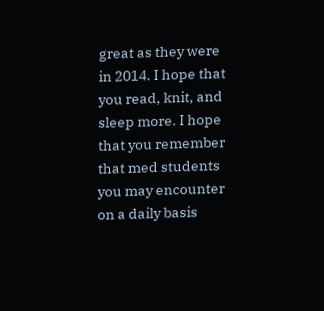great as they were in 2014. I hope that you read, knit, and sleep more. I hope that you remember that med students you may encounter on a daily basis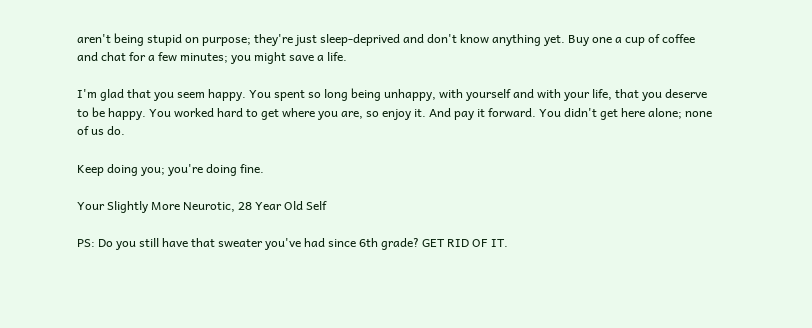aren't being stupid on purpose; they're just sleep-deprived and don't know anything yet. Buy one a cup of coffee and chat for a few minutes; you might save a life.

I'm glad that you seem happy. You spent so long being unhappy, with yourself and with your life, that you deserve to be happy. You worked hard to get where you are, so enjoy it. And pay it forward. You didn't get here alone; none of us do.

Keep doing you; you're doing fine.

Your Slightly More Neurotic, 28 Year Old Self

PS: Do you still have that sweater you've had since 6th grade? GET RID OF IT.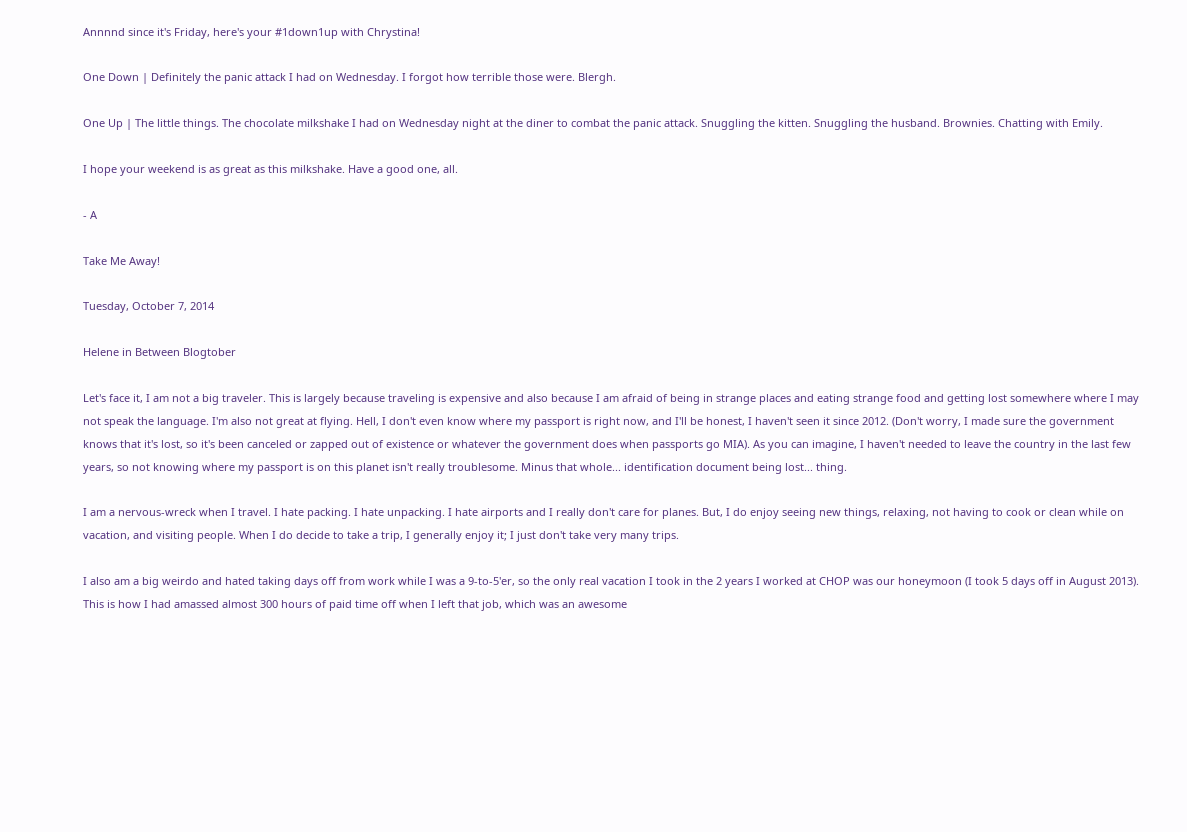Annnnd since it's Friday, here's your #1down1up with Chrystina!

One Down | Definitely the panic attack I had on Wednesday. I forgot how terrible those were. Blergh.

One Up | The little things. The chocolate milkshake I had on Wednesday night at the diner to combat the panic attack. Snuggling the kitten. Snuggling the husband. Brownies. Chatting with Emily.

I hope your weekend is as great as this milkshake. Have a good one, all.

- A

Take Me Away!

Tuesday, October 7, 2014

Helene in Between Blogtober

Let's face it, I am not a big traveler. This is largely because traveling is expensive and also because I am afraid of being in strange places and eating strange food and getting lost somewhere where I may not speak the language. I'm also not great at flying. Hell, I don't even know where my passport is right now, and I'll be honest, I haven't seen it since 2012. (Don't worry, I made sure the government knows that it's lost, so it's been canceled or zapped out of existence or whatever the government does when passports go MIA). As you can imagine, I haven't needed to leave the country in the last few years, so not knowing where my passport is on this planet isn't really troublesome. Minus that whole... identification document being lost... thing.

I am a nervous-wreck when I travel. I hate packing. I hate unpacking. I hate airports and I really don't care for planes. But, I do enjoy seeing new things, relaxing, not having to cook or clean while on vacation, and visiting people. When I do decide to take a trip, I generally enjoy it; I just don't take very many trips.

I also am a big weirdo and hated taking days off from work while I was a 9-to-5'er, so the only real vacation I took in the 2 years I worked at CHOP was our honeymoon (I took 5 days off in August 2013). This is how I had amassed almost 300 hours of paid time off when I left that job, which was an awesome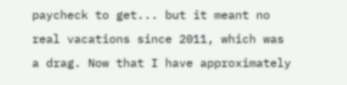paycheck to get... but it meant no real vacations since 2011, which was a drag. Now that I have approximately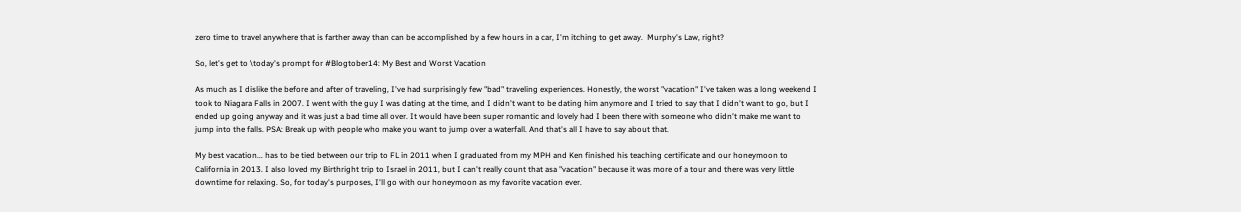zero time to travel anywhere that is farther away than can be accomplished by a few hours in a car, I'm itching to get away.  Murphy's Law, right?

So, let's get to \today's prompt for #Blogtober14: My Best and Worst Vacation

As much as I dislike the before and after of traveling, I've had surprisingly few "bad" traveling experiences. Honestly, the worst "vacation" I've taken was a long weekend I took to Niagara Falls in 2007. I went with the guy I was dating at the time, and I didn't want to be dating him anymore and I tried to say that I didn't want to go, but I ended up going anyway and it was just a bad time all over. It would have been super romantic and lovely had I been there with someone who didn't make me want to jump into the falls. PSA: Break up with people who make you want to jump over a waterfall. And that's all I have to say about that.

My best vacation... has to be tied between our trip to FL in 2011 when I graduated from my MPH and Ken finished his teaching certificate and our honeymoon to California in 2013. I also loved my Birthright trip to Israel in 2011, but I can't really count that asa "vacation" because it was more of a tour and there was very little downtime for relaxing. So, for today's purposes, I'll go with our honeymoon as my favorite vacation ever.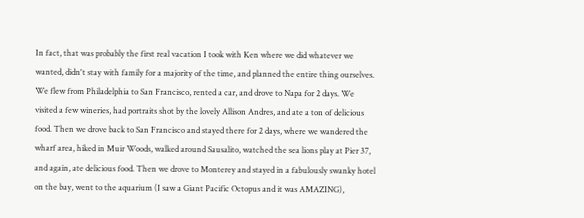In fact, that was probably the first real vacation I took with Ken where we did whatever we wanted, didn't stay with family for a majority of the time, and planned the entire thing ourselves. We flew from Philadelphia to San Francisco, rented a car, and drove to Napa for 2 days. We visited a few wineries, had portraits shot by the lovely Allison Andres, and ate a ton of delicious food. Then we drove back to San Francisco and stayed there for 2 days, where we wandered the wharf area, hiked in Muir Woods, walked around Sausalito, watched the sea lions play at Pier 37, and again, ate delicious food. Then we drove to Monterey and stayed in a fabulously swanky hotel on the bay, went to the aquarium (I saw a Giant Pacific Octopus and it was AMAZING),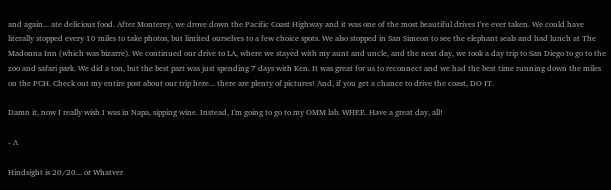and again... ate delicious food. After Monterey, we drove down the Pacific Coast Highway and it was one of the most beautiful drives I've ever taken. We could have literally stopped every 10 miles to take photos, but limited ourselves to a few choice spots. We also stopped in San Simeon to see the elephant seals and had lunch at The Madonna Inn (which was bizarre). We continued our drive to LA, where we stayed with my aunt and uncle, and the next day, we took a day trip to San Diego to go to the zoo and safari park. We did a ton, but the best part was just spending 7 days with Ken. It was great for us to reconnect and we had the best time running down the miles on the PCH. Check out my entire post about our trip here... there are plenty of pictures! And, if you get a chance to drive the coast, DO IT.

Damn it, now I really wish I was in Napa, sipping wine. Instead, I'm going to go to my OMM lab. WHEE. Have a great day, all!

- A

Hindsight is 20/20... or Whatver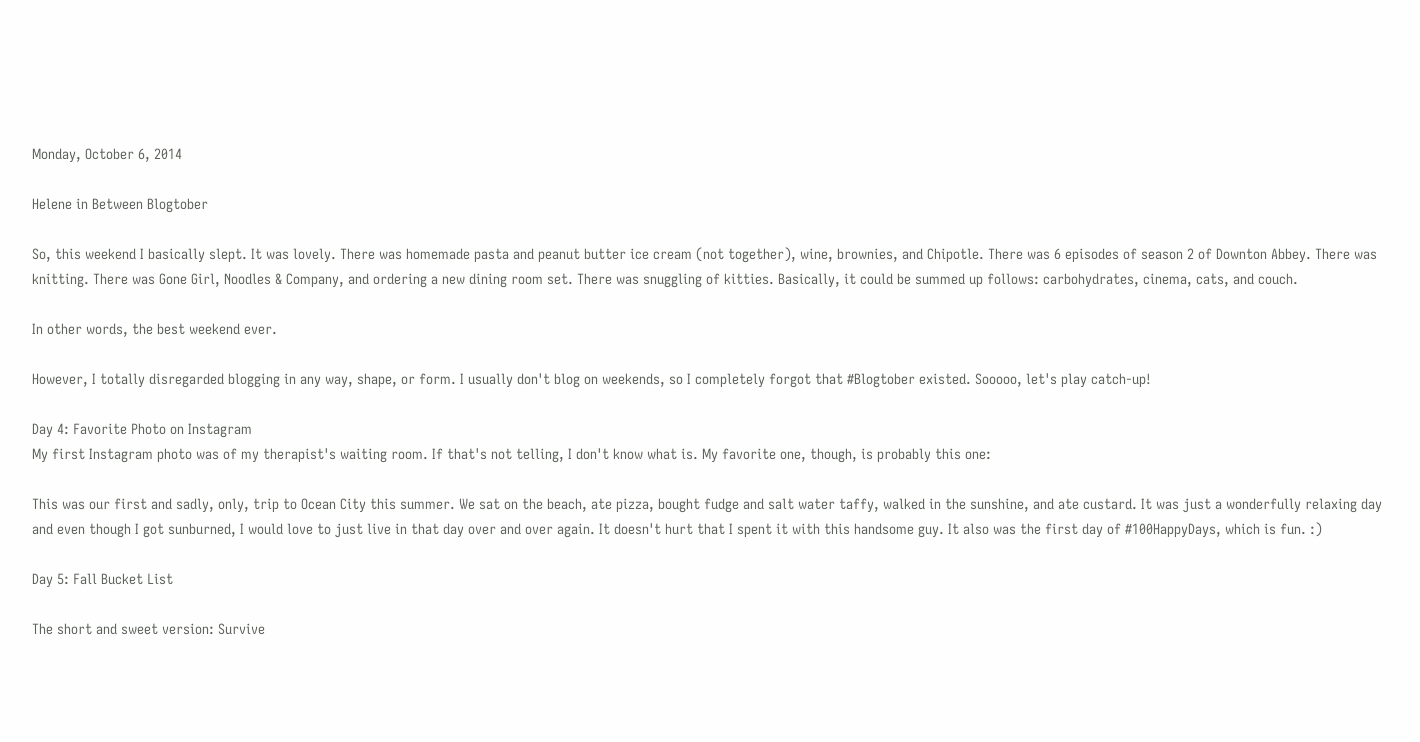Monday, October 6, 2014

Helene in Between Blogtober

So, this weekend I basically slept. It was lovely. There was homemade pasta and peanut butter ice cream (not together), wine, brownies, and Chipotle. There was 6 episodes of season 2 of Downton Abbey. There was knitting. There was Gone Girl, Noodles & Company, and ordering a new dining room set. There was snuggling of kitties. Basically, it could be summed up follows: carbohydrates, cinema, cats, and couch.

In other words, the best weekend ever.

However, I totally disregarded blogging in any way, shape, or form. I usually don't blog on weekends, so I completely forgot that #Blogtober existed. Sooooo, let's play catch-up!

Day 4: Favorite Photo on Instagram
My first Instagram photo was of my therapist's waiting room. If that's not telling, I don't know what is. My favorite one, though, is probably this one:

This was our first and sadly, only, trip to Ocean City this summer. We sat on the beach, ate pizza, bought fudge and salt water taffy, walked in the sunshine, and ate custard. It was just a wonderfully relaxing day and even though I got sunburned, I would love to just live in that day over and over again. It doesn't hurt that I spent it with this handsome guy. It also was the first day of #100HappyDays, which is fun. :)

Day 5: Fall Bucket List

The short and sweet version: Survive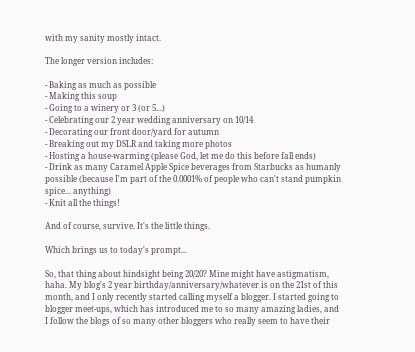with my sanity mostly intact.

The longer version includes:

- Baking as much as possible
- Making this soup
- Going to a winery or 3 (or 5...)
- Celebrating our 2 year wedding anniversary on 10/14
- Decorating our front door/yard for autumn
- Breaking out my DSLR and taking more photos
- Hosting a house-warming (please God, let me do this before fall ends)
- Drink as many Caramel Apple Spice beverages from Starbucks as humanly possible (because I'm part of the 0.0001% of people who can't stand pumpkin spice... anything)
- Knit all the things!

And of course, survive. It's the little things.

Which brings us to today's prompt...

So, that thing about hindsight being 20/20? Mine might have astigmatism, haha. My blog's 2 year birthday/anniversary/whatever is on the 21st of this month, and I only recently started calling myself a blogger. I started going to blogger meet-ups, which has introduced me to so many amazing ladies, and I follow the blogs of so many other bloggers who really seem to have their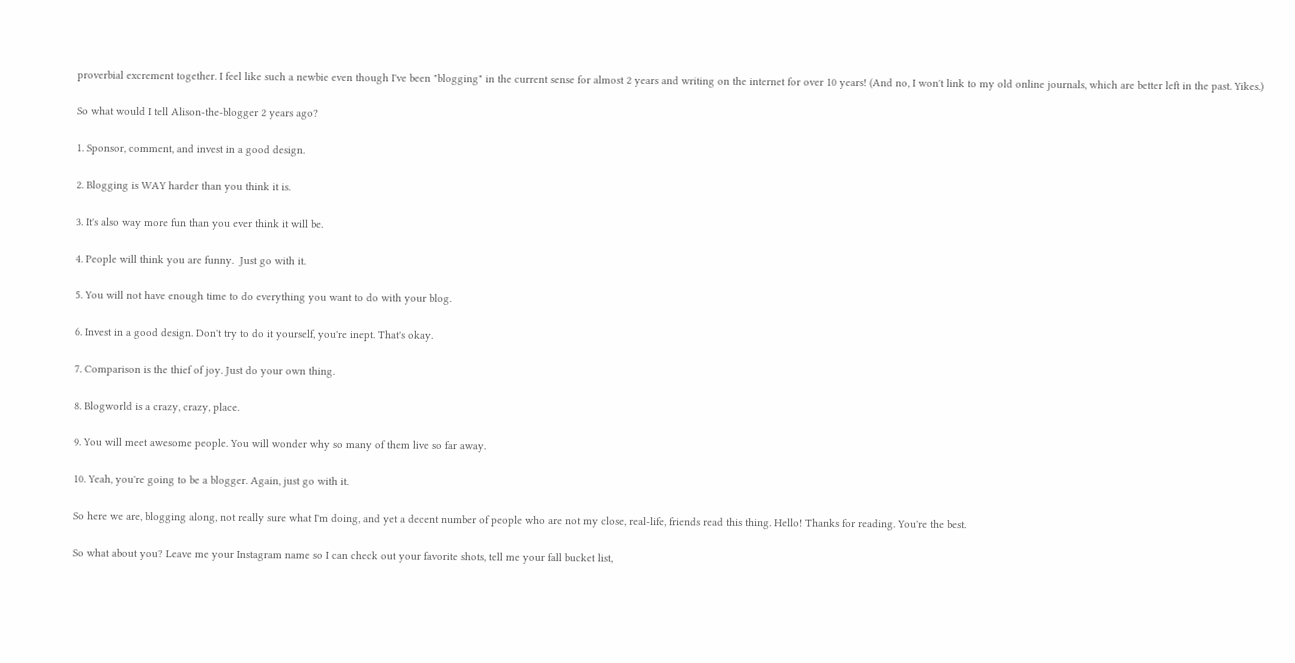proverbial excrement together. I feel like such a newbie even though I've been "blogging" in the current sense for almost 2 years and writing on the internet for over 10 years! (And no, I won't link to my old online journals, which are better left in the past. Yikes.)

So what would I tell Alison-the-blogger 2 years ago?

1. Sponsor, comment, and invest in a good design.

2. Blogging is WAY harder than you think it is.

3. It's also way more fun than you ever think it will be.

4. People will think you are funny.  Just go with it.

5. You will not have enough time to do everything you want to do with your blog.

6. Invest in a good design. Don't try to do it yourself, you're inept. That's okay.

7. Comparison is the thief of joy. Just do your own thing.

8. Blogworld is a crazy, crazy, place.

9. You will meet awesome people. You will wonder why so many of them live so far away.

10. Yeah, you're going to be a blogger. Again, just go with it.

So here we are, blogging along, not really sure what I'm doing, and yet a decent number of people who are not my close, real-life, friends read this thing. Hello! Thanks for reading. You're the best.

So what about you? Leave me your Instagram name so I can check out your favorite shots, tell me your fall bucket list,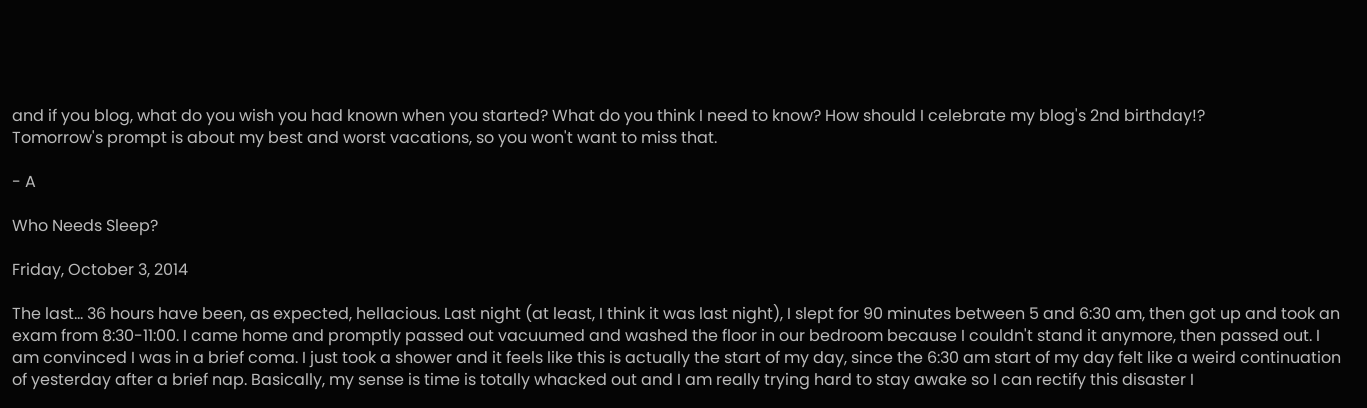and if you blog, what do you wish you had known when you started? What do you think I need to know? How should I celebrate my blog's 2nd birthday!?
Tomorrow's prompt is about my best and worst vacations, so you won't want to miss that.

- A

Who Needs Sleep?

Friday, October 3, 2014

The last... 36 hours have been, as expected, hellacious. Last night (at least, I think it was last night), I slept for 90 minutes between 5 and 6:30 am, then got up and took an exam from 8:30-11:00. I came home and promptly passed out vacuumed and washed the floor in our bedroom because I couldn't stand it anymore, then passed out. I am convinced I was in a brief coma. I just took a shower and it feels like this is actually the start of my day, since the 6:30 am start of my day felt like a weird continuation of yesterday after a brief nap. Basically, my sense is time is totally whacked out and I am really trying hard to stay awake so I can rectify this disaster I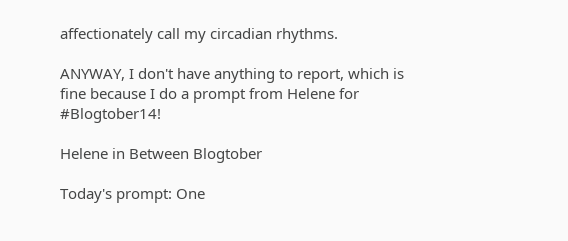affectionately call my circadian rhythms.

ANYWAY, I don't have anything to report, which is fine because I do a prompt from Helene for #Blogtober14!

Helene in Between Blogtober

Today's prompt: One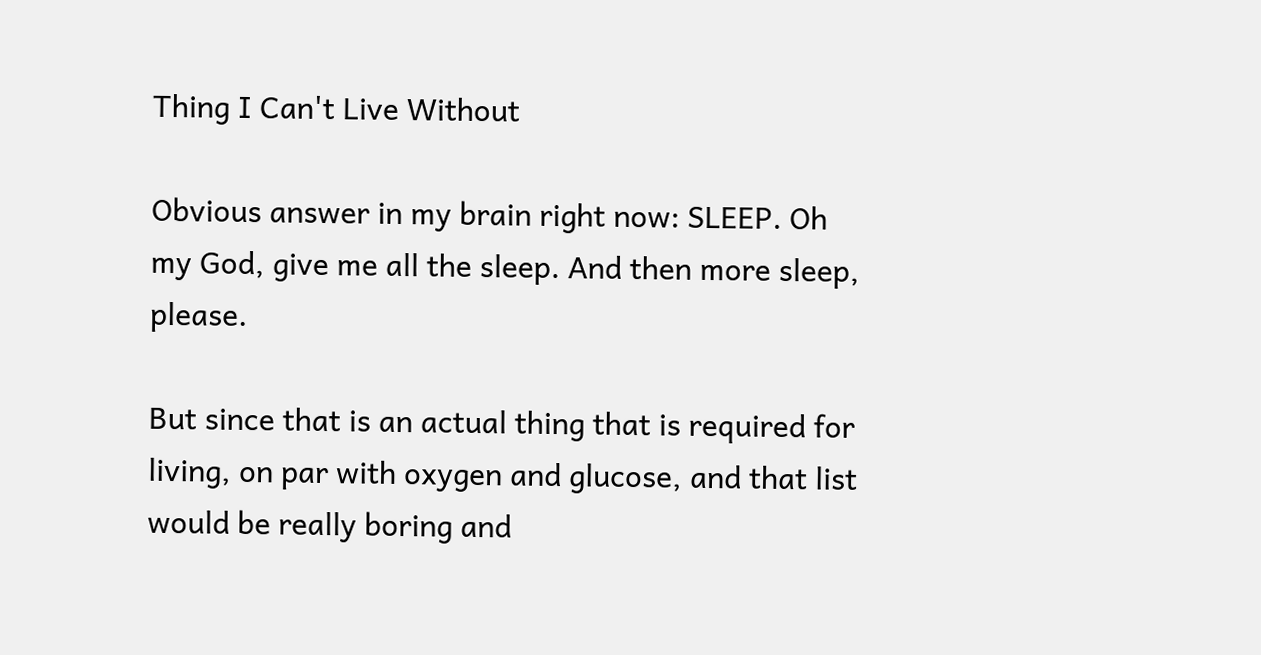Thing I Can't Live Without

Obvious answer in my brain right now: SLEEP. Oh my God, give me all the sleep. And then more sleep, please.

But since that is an actual thing that is required for living, on par with oxygen and glucose, and that list would be really boring and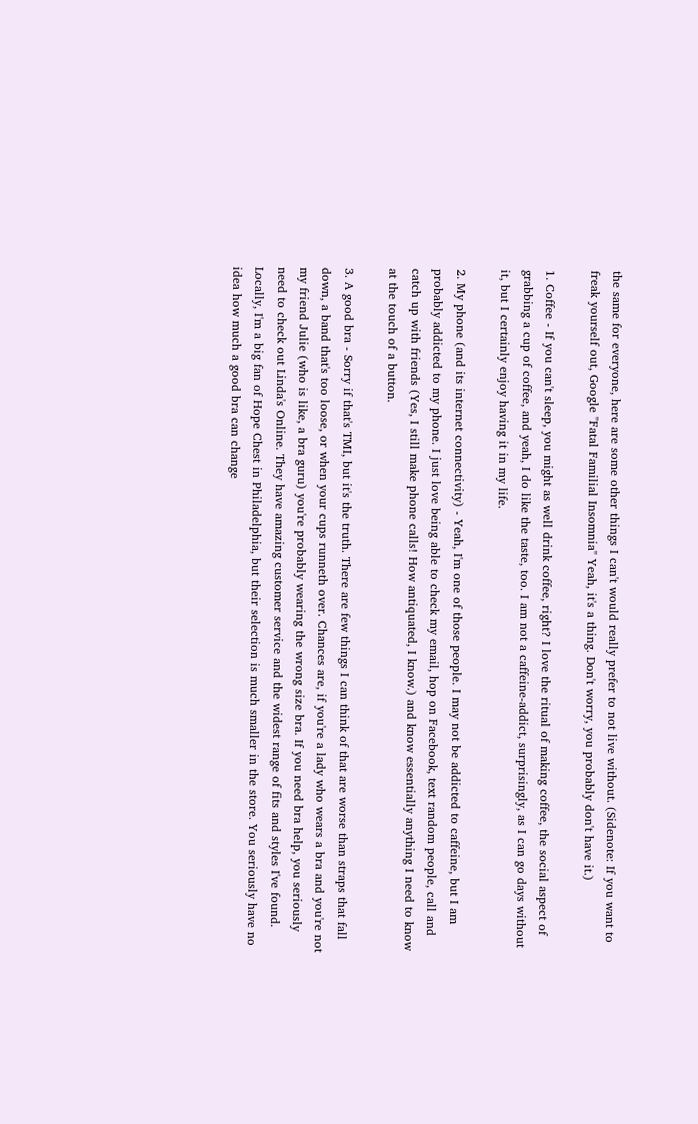the same for everyone, here are some other things I can't would really prefer to not live without. (Sidenote: If you want to freak yourself out, Google "Fatal Familial Insomnia" Yeah, it's a thing. Don't worry, you probably don't have it.)

1. Coffee - If you can't sleep, you might as well drink coffee, right? I love the ritual of making coffee, the social aspect of grabbing a cup of coffee, and yeah, I do like the taste, too. I am not a caffeine-addict, surprisingly, as I can go days without it, but I certainly enjoy having it in my life.

2. My phone (and its internet connectivity) - Yeah, I'm one of those people. I may not be addicted to caffeine, but I am probably addicted to my phone. I just love being able to check my email, hop on Facebook, text random people, call and catch up with friends (Yes, I still make phone calls! How antiquated, I know.) and know essentially anything I need to know at the touch of a button.

3. A good bra - Sorry if that's TMI, but it's the truth. There are few things I can think of that are worse than straps that fall down, a band that's too loose, or when your cups runneth over. Chances are, if you're a lady who wears a bra and you're not my friend Julie (who is like, a bra guru) you're probably wearing the wrong size bra. If you need bra help, you seriously need to check out Linda's Online. They have amazing customer service and the widest range of fits and styles I've found. Locally, I'm a big fan of Hope Chest in Philadelphia, but their selection is much smaller in the store. You seriously have no idea how much a good bra can change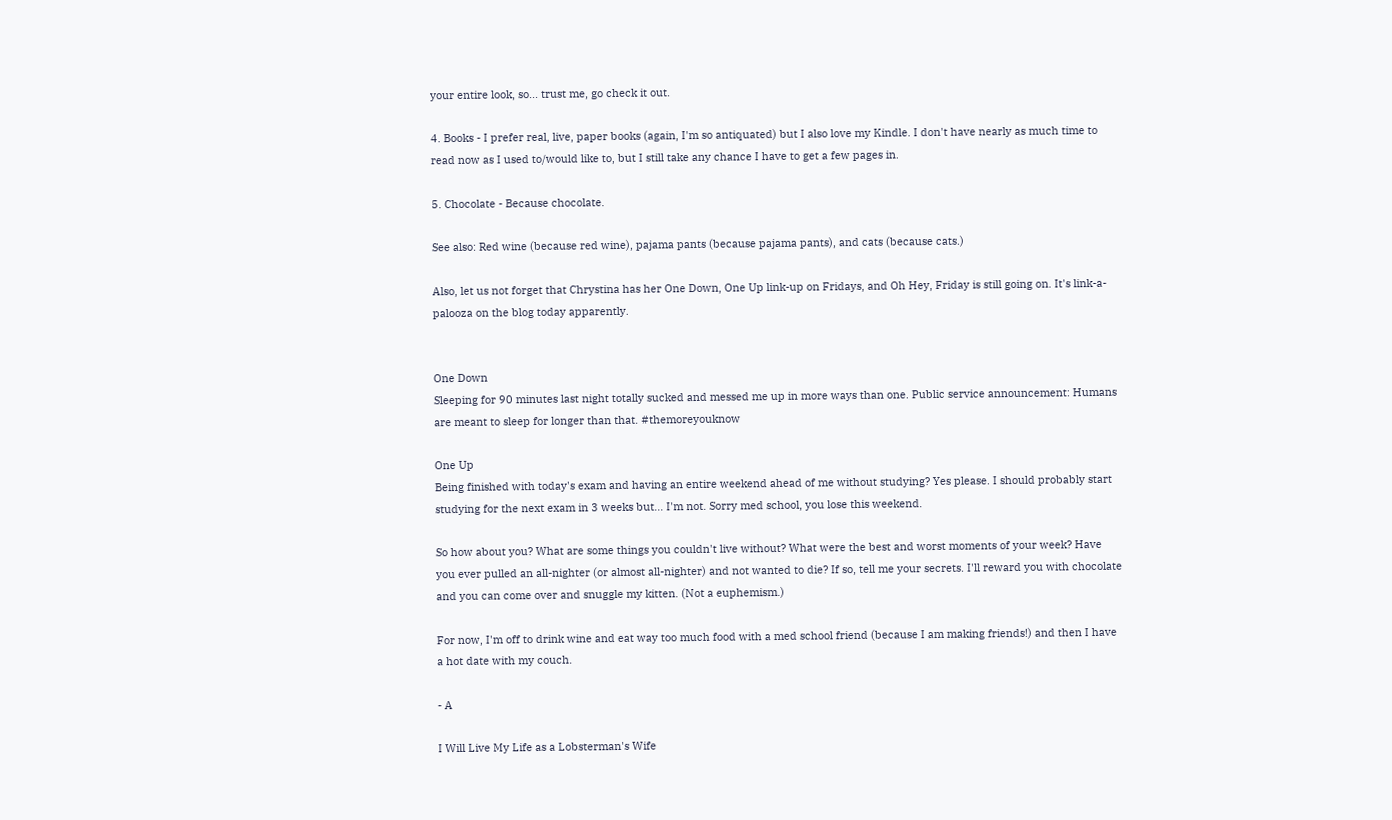your entire look, so... trust me, go check it out.

4. Books - I prefer real, live, paper books (again, I'm so antiquated) but I also love my Kindle. I don't have nearly as much time to read now as I used to/would like to, but I still take any chance I have to get a few pages in.

5. Chocolate - Because chocolate.

See also: Red wine (because red wine), pajama pants (because pajama pants), and cats (because cats.)

Also, let us not forget that Chrystina has her One Down, One Up link-up on Fridays, and Oh Hey, Friday is still going on. It's link-a-palooza on the blog today apparently.


One Down
Sleeping for 90 minutes last night totally sucked and messed me up in more ways than one. Public service announcement: Humans are meant to sleep for longer than that. #themoreyouknow

One Up
Being finished with today's exam and having an entire weekend ahead of me without studying? Yes please. I should probably start studying for the next exam in 3 weeks but... I'm not. Sorry med school, you lose this weekend.

So how about you? What are some things you couldn't live without? What were the best and worst moments of your week? Have you ever pulled an all-nighter (or almost all-nighter) and not wanted to die? If so, tell me your secrets. I'll reward you with chocolate and you can come over and snuggle my kitten. (Not a euphemism.)

For now, I'm off to drink wine and eat way too much food with a med school friend (because I am making friends!) and then I have a hot date with my couch.

- A

I Will Live My Life as a Lobsterman's Wife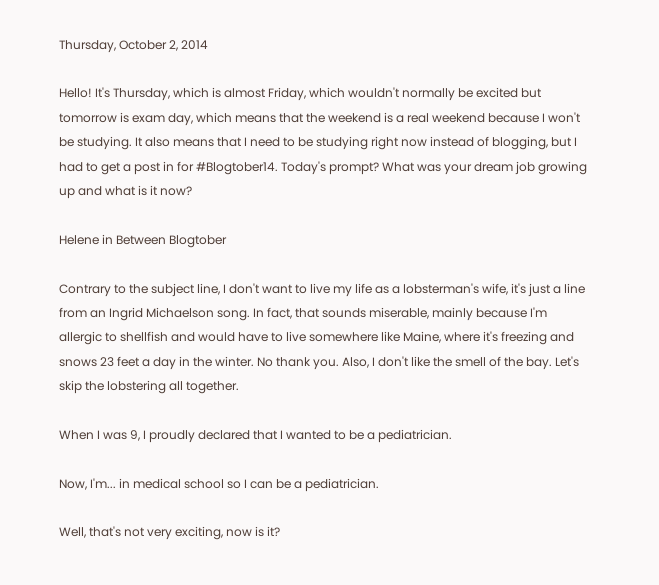Thursday, October 2, 2014

Hello! It's Thursday, which is almost Friday, which wouldn't normally be excited but tomorrow is exam day, which means that the weekend is a real weekend because I won't be studying. It also means that I need to be studying right now instead of blogging, but I had to get a post in for #Blogtober14. Today's prompt? What was your dream job growing up and what is it now?

Helene in Between Blogtober

Contrary to the subject line, I don't want to live my life as a lobsterman's wife, it's just a line from an Ingrid Michaelson song. In fact, that sounds miserable, mainly because I'm allergic to shellfish and would have to live somewhere like Maine, where it's freezing and snows 23 feet a day in the winter. No thank you. Also, I don't like the smell of the bay. Let's skip the lobstering all together.

When I was 9, I proudly declared that I wanted to be a pediatrician.

Now, I'm... in medical school so I can be a pediatrician.

Well, that's not very exciting, now is it?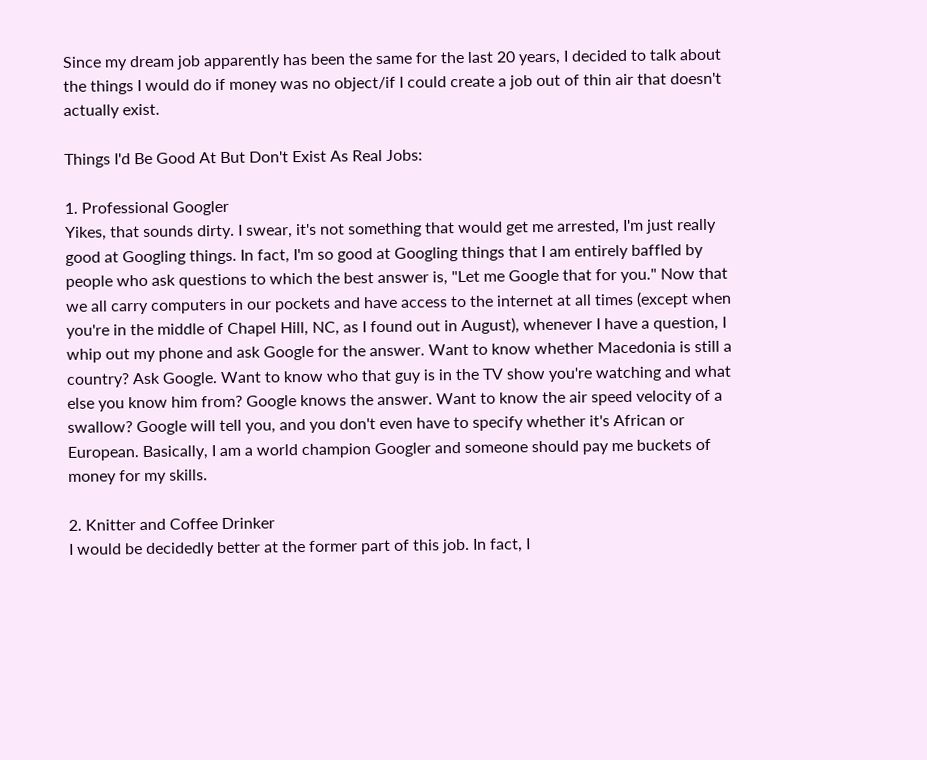Since my dream job apparently has been the same for the last 20 years, I decided to talk about the things I would do if money was no object/if I could create a job out of thin air that doesn't actually exist.

Things I'd Be Good At But Don't Exist As Real Jobs:

1. Professional Googler
Yikes, that sounds dirty. I swear, it's not something that would get me arrested, I'm just really good at Googling things. In fact, I'm so good at Googling things that I am entirely baffled by people who ask questions to which the best answer is, "Let me Google that for you." Now that we all carry computers in our pockets and have access to the internet at all times (except when you're in the middle of Chapel Hill, NC, as I found out in August), whenever I have a question, I whip out my phone and ask Google for the answer. Want to know whether Macedonia is still a country? Ask Google. Want to know who that guy is in the TV show you're watching and what else you know him from? Google knows the answer. Want to know the air speed velocity of a swallow? Google will tell you, and you don't even have to specify whether it's African or European. Basically, I am a world champion Googler and someone should pay me buckets of money for my skills.

2. Knitter and Coffee Drinker
I would be decidedly better at the former part of this job. In fact, I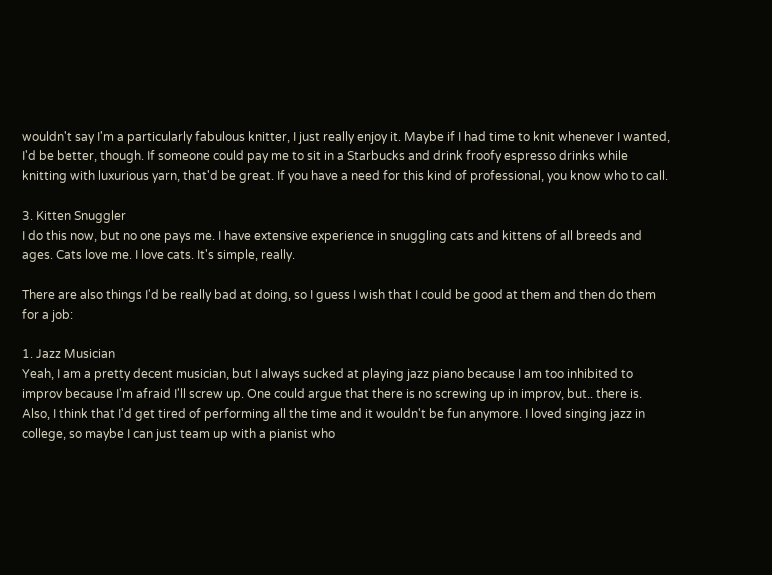wouldn't say I'm a particularly fabulous knitter, I just really enjoy it. Maybe if I had time to knit whenever I wanted, I'd be better, though. If someone could pay me to sit in a Starbucks and drink froofy espresso drinks while knitting with luxurious yarn, that'd be great. If you have a need for this kind of professional, you know who to call.

3. Kitten Snuggler
I do this now, but no one pays me. I have extensive experience in snuggling cats and kittens of all breeds and ages. Cats love me. I love cats. It's simple, really.

There are also things I'd be really bad at doing, so I guess I wish that I could be good at them and then do them for a job:

1. Jazz Musician
Yeah, I am a pretty decent musician, but I always sucked at playing jazz piano because I am too inhibited to improv because I'm afraid I'll screw up. One could argue that there is no screwing up in improv, but.. there is. Also, I think that I'd get tired of performing all the time and it wouldn't be fun anymore. I loved singing jazz in college, so maybe I can just team up with a pianist who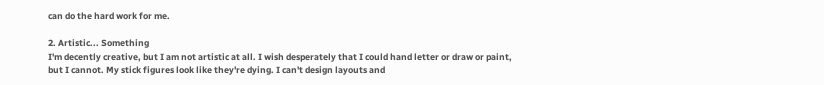can do the hard work for me.

2. Artistic... Something
I'm decently creative, but I am not artistic at all. I wish desperately that I could hand letter or draw or paint, but I cannot. My stick figures look like they're dying. I can't design layouts and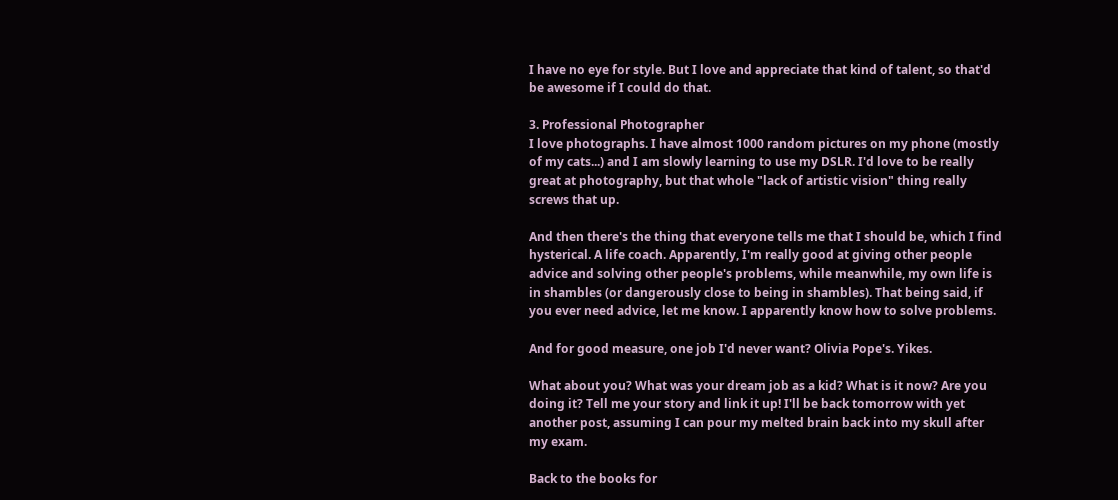I have no eye for style. But I love and appreciate that kind of talent, so that'd be awesome if I could do that.

3. Professional Photographer
I love photographs. I have almost 1000 random pictures on my phone (mostly of my cats...) and I am slowly learning to use my DSLR. I'd love to be really great at photography, but that whole "lack of artistic vision" thing really screws that up.

And then there's the thing that everyone tells me that I should be, which I find hysterical. A life coach. Apparently, I'm really good at giving other people advice and solving other people's problems, while meanwhile, my own life is in shambles (or dangerously close to being in shambles). That being said, if you ever need advice, let me know. I apparently know how to solve problems.

And for good measure, one job I'd never want? Olivia Pope's. Yikes.

What about you? What was your dream job as a kid? What is it now? Are you doing it? Tell me your story and link it up! I'll be back tomorrow with yet another post, assuming I can pour my melted brain back into my skull after my exam.

Back to the books for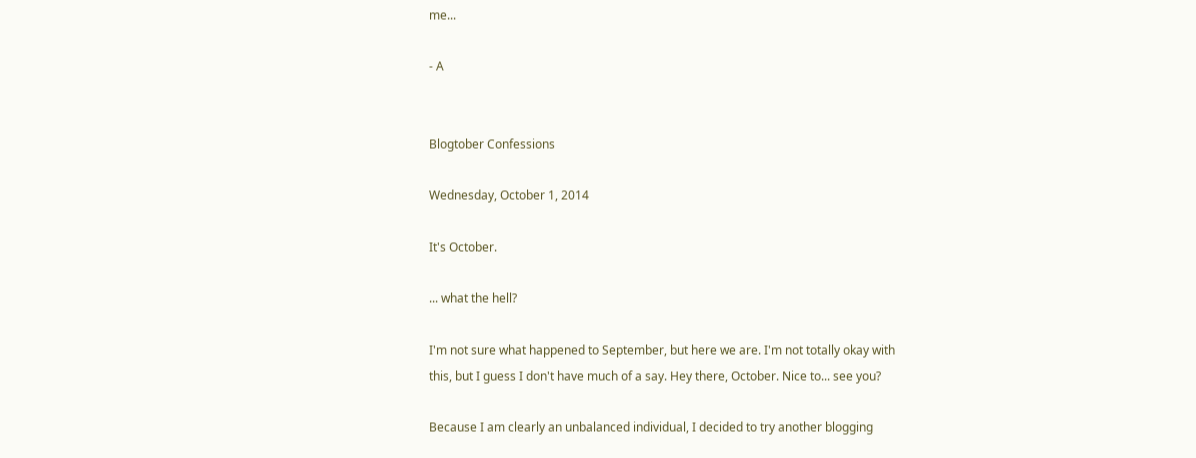me...

- A


Blogtober Confessions

Wednesday, October 1, 2014

It's October.

... what the hell?

I'm not sure what happened to September, but here we are. I'm not totally okay with this, but I guess I don't have much of a say. Hey there, October. Nice to... see you?

Because I am clearly an unbalanced individual, I decided to try another blogging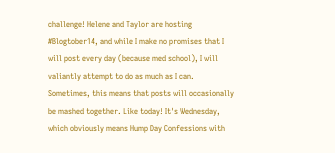challenge! Helene and Taylor are hosting #Blogtober14, and while I make no promises that I will post every day (because med school), I will valiantly attempt to do as much as I can. Sometimes, this means that posts will occasionally be mashed together. Like today! It's Wednesday,  which obviously means Hump Day Confessions with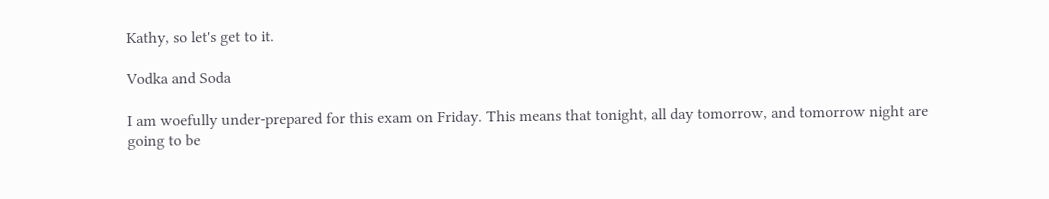Kathy, so let's get to it.

Vodka and Soda

I am woefully under-prepared for this exam on Friday. This means that tonight, all day tomorrow, and tomorrow night are going to be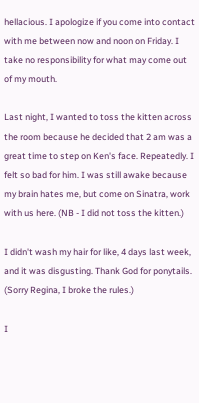hellacious. I apologize if you come into contact with me between now and noon on Friday. I take no responsibility for what may come out of my mouth.

Last night, I wanted to toss the kitten across the room because he decided that 2 am was a great time to step on Ken's face. Repeatedly. I felt so bad for him. I was still awake because my brain hates me, but come on Sinatra, work with us here. (NB - I did not toss the kitten.)

I didn't wash my hair for like, 4 days last week, and it was disgusting. Thank God for ponytails. (Sorry Regina, I broke the rules.)

I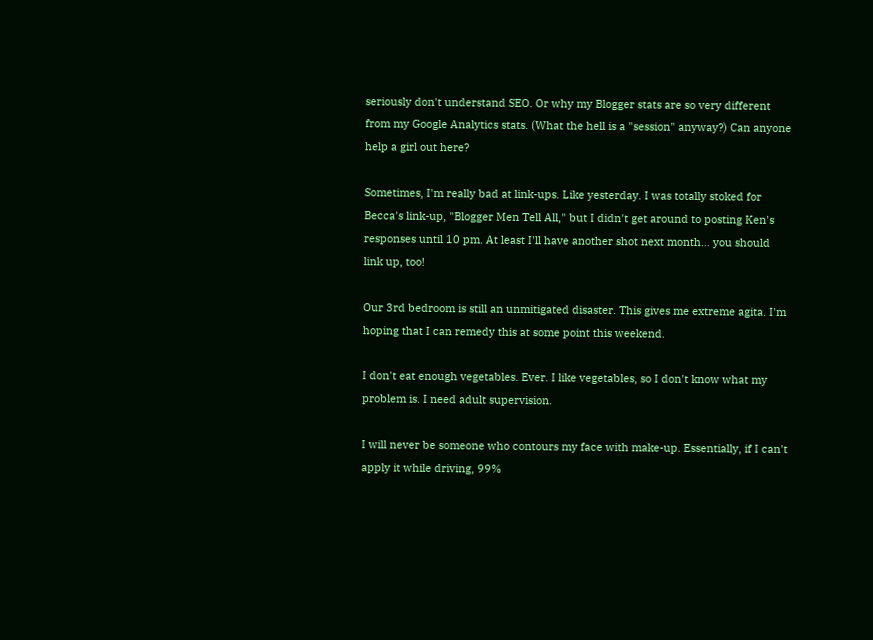seriously don't understand SEO. Or why my Blogger stats are so very different from my Google Analytics stats. (What the hell is a "session" anyway?) Can anyone help a girl out here?

Sometimes, I'm really bad at link-ups. Like yesterday. I was totally stoked for Becca's link-up, "Blogger Men Tell All," but I didn't get around to posting Ken's responses until 10 pm. At least I'll have another shot next month... you should link up, too!

Our 3rd bedroom is still an unmitigated disaster. This gives me extreme agita. I'm hoping that I can remedy this at some point this weekend.

I don't eat enough vegetables. Ever. I like vegetables, so I don't know what my problem is. I need adult supervision.

I will never be someone who contours my face with make-up. Essentially, if I can't apply it while driving, 99%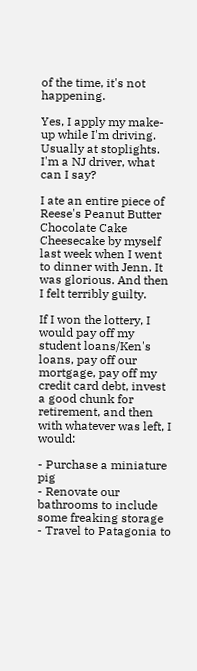of the time, it's not happening.

Yes, I apply my make-up while I'm driving. Usually at stoplights. I'm a NJ driver, what can I say?

I ate an entire piece of Reese's Peanut Butter Chocolate Cake Cheesecake by myself last week when I went to dinner with Jenn. It was glorious. And then I felt terribly guilty.

If I won the lottery, I would pay off my student loans/Ken's loans, pay off our mortgage, pay off my credit card debt, invest a good chunk for retirement, and then with whatever was left, I would:

- Purchase a miniature pig
- Renovate our bathrooms to include some freaking storage
- Travel to Patagonia to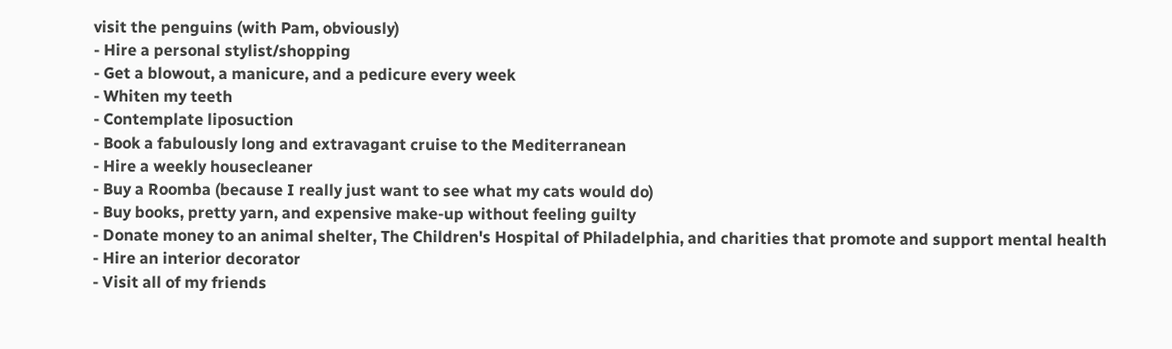visit the penguins (with Pam, obviously)
- Hire a personal stylist/shopping
- Get a blowout, a manicure, and a pedicure every week
- Whiten my teeth
- Contemplate liposuction
- Book a fabulously long and extravagant cruise to the Mediterranean
- Hire a weekly housecleaner
- Buy a Roomba (because I really just want to see what my cats would do)
- Buy books, pretty yarn, and expensive make-up without feeling guilty
- Donate money to an animal shelter, The Children's Hospital of Philadelphia, and charities that promote and support mental health
- Hire an interior decorator
- Visit all of my friends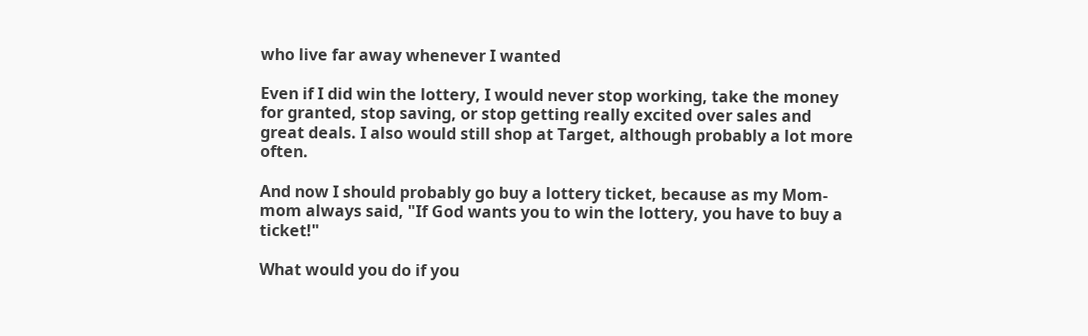who live far away whenever I wanted

Even if I did win the lottery, I would never stop working, take the money for granted, stop saving, or stop getting really excited over sales and great deals. I also would still shop at Target, although probably a lot more often.

And now I should probably go buy a lottery ticket, because as my Mom-mom always said, "If God wants you to win the lottery, you have to buy a ticket!"

What would you do if you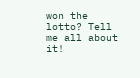won the lotto? Tell me all about it!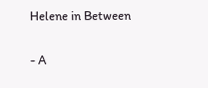Helene in Between

- A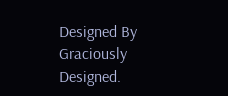Designed By Graciously Designed.